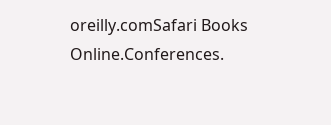oreilly.comSafari Books Online.Conferences.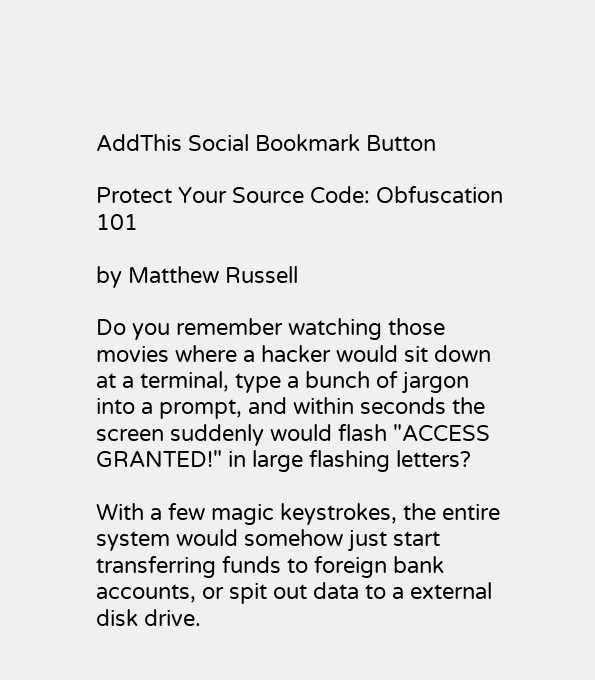AddThis Social Bookmark Button

Protect Your Source Code: Obfuscation 101

by Matthew Russell

Do you remember watching those movies where a hacker would sit down at a terminal, type a bunch of jargon into a prompt, and within seconds the screen suddenly would flash "ACCESS GRANTED!" in large flashing letters?

With a few magic keystrokes, the entire system would somehow just start transferring funds to foreign bank accounts, or spit out data to a external disk drive.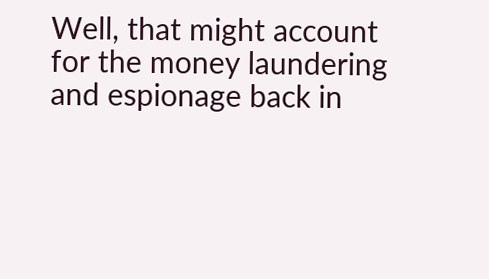Well, that might account for the money laundering and espionage back in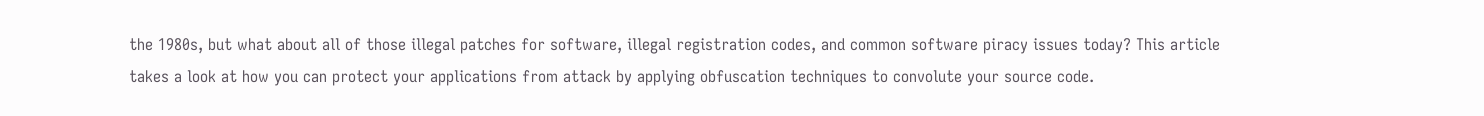the 1980s, but what about all of those illegal patches for software, illegal registration codes, and common software piracy issues today? This article takes a look at how you can protect your applications from attack by applying obfuscation techniques to convolute your source code.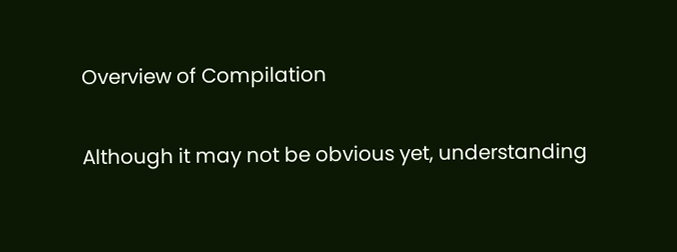Overview of Compilation

Although it may not be obvious yet, understanding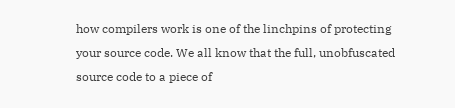how compilers work is one of the linchpins of protecting your source code. We all know that the full, unobfuscated source code to a piece of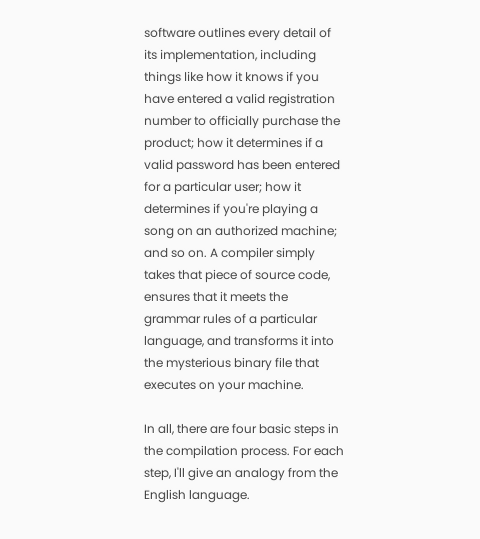software outlines every detail of its implementation, including things like how it knows if you have entered a valid registration number to officially purchase the product; how it determines if a valid password has been entered for a particular user; how it determines if you're playing a song on an authorized machine; and so on. A compiler simply takes that piece of source code, ensures that it meets the grammar rules of a particular language, and transforms it into the mysterious binary file that executes on your machine.

In all, there are four basic steps in the compilation process. For each step, I'll give an analogy from the English language.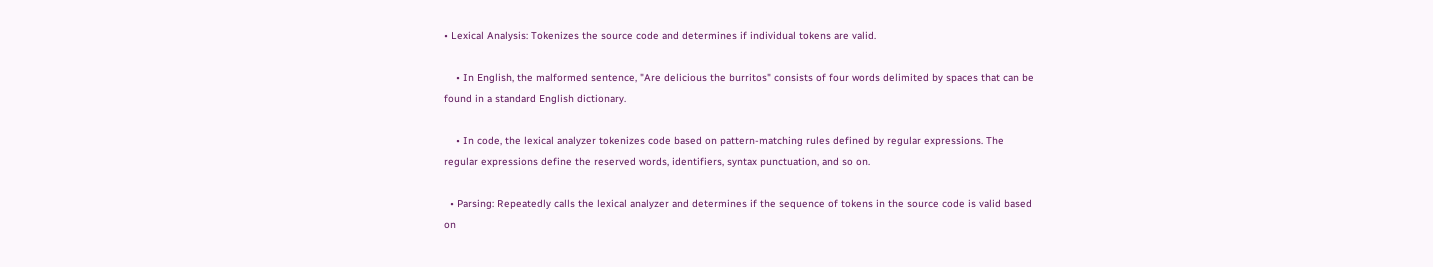• Lexical Analysis: Tokenizes the source code and determines if individual tokens are valid.

    • In English, the malformed sentence, "Are delicious the burritos" consists of four words delimited by spaces that can be found in a standard English dictionary.

    • In code, the lexical analyzer tokenizes code based on pattern-matching rules defined by regular expressions. The regular expressions define the reserved words, identifiers, syntax punctuation, and so on.

  • Parsing: Repeatedly calls the lexical analyzer and determines if the sequence of tokens in the source code is valid based on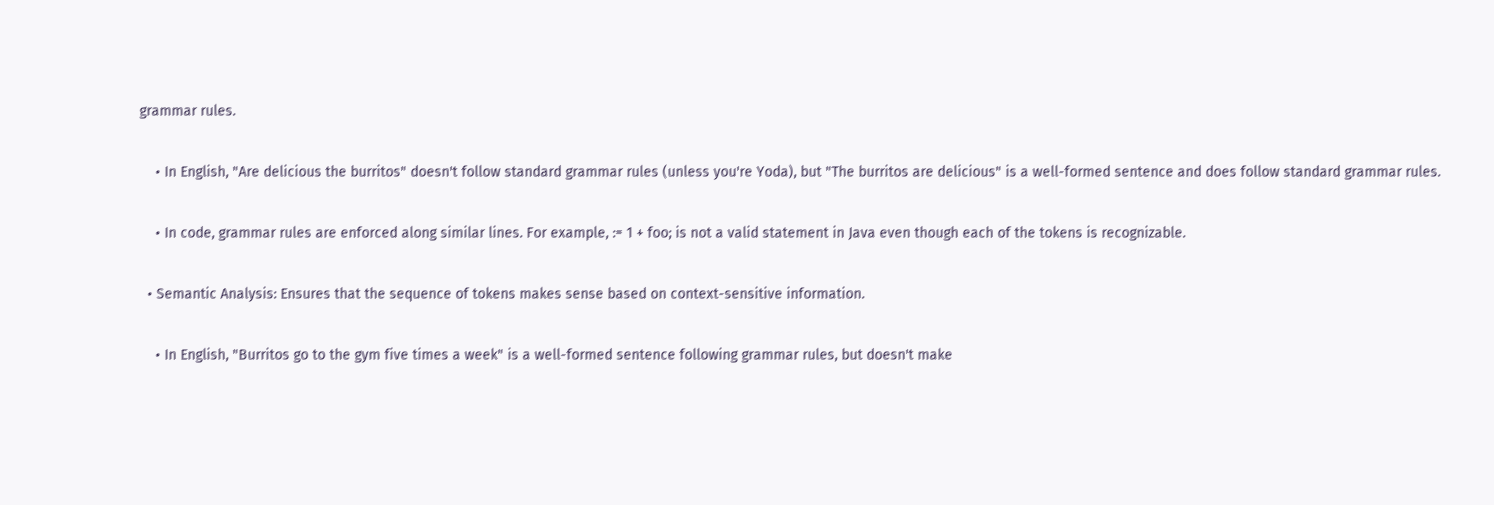grammar rules.

    • In English, "Are delicious the burritos" doesn't follow standard grammar rules (unless you're Yoda), but "The burritos are delicious" is a well-formed sentence and does follow standard grammar rules.

    • In code, grammar rules are enforced along similar lines. For example, := 1 + foo; is not a valid statement in Java even though each of the tokens is recognizable.

  • Semantic Analysis: Ensures that the sequence of tokens makes sense based on context-sensitive information.

    • In English, "Burritos go to the gym five times a week" is a well-formed sentence following grammar rules, but doesn't make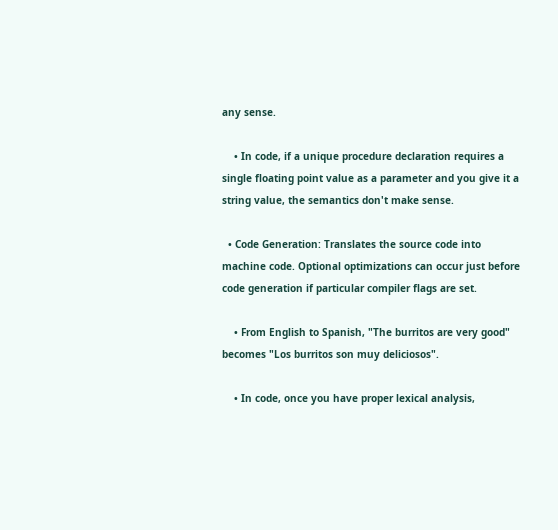any sense.

    • In code, if a unique procedure declaration requires a single floating point value as a parameter and you give it a string value, the semantics don't make sense.

  • Code Generation: Translates the source code into machine code. Optional optimizations can occur just before code generation if particular compiler flags are set.

    • From English to Spanish, "The burritos are very good" becomes "Los burritos son muy deliciosos".

    • In code, once you have proper lexical analysis,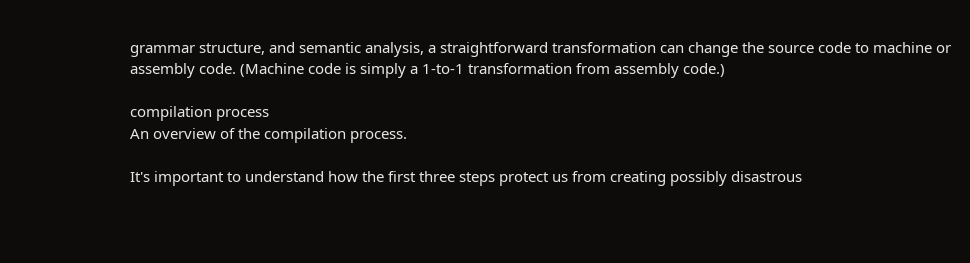grammar structure, and semantic analysis, a straightforward transformation can change the source code to machine or assembly code. (Machine code is simply a 1-to-1 transformation from assembly code.)

compilation process
An overview of the compilation process.

It's important to understand how the first three steps protect us from creating possibly disastrous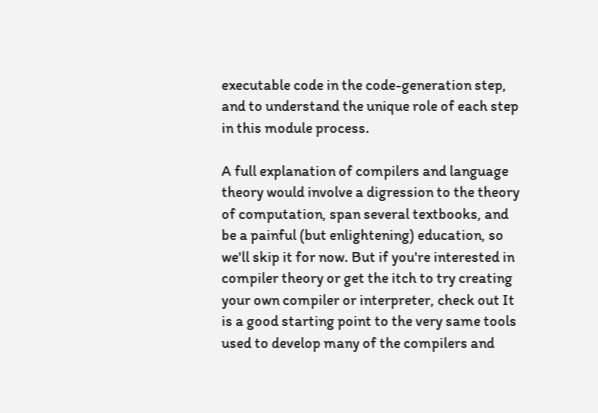executable code in the code-generation step, and to understand the unique role of each step in this module process.

A full explanation of compilers and language theory would involve a digression to the theory of computation, span several textbooks, and be a painful (but enlightening) education, so we'll skip it for now. But if you're interested in compiler theory or get the itch to try creating your own compiler or interpreter, check out It is a good starting point to the very same tools used to develop many of the compilers and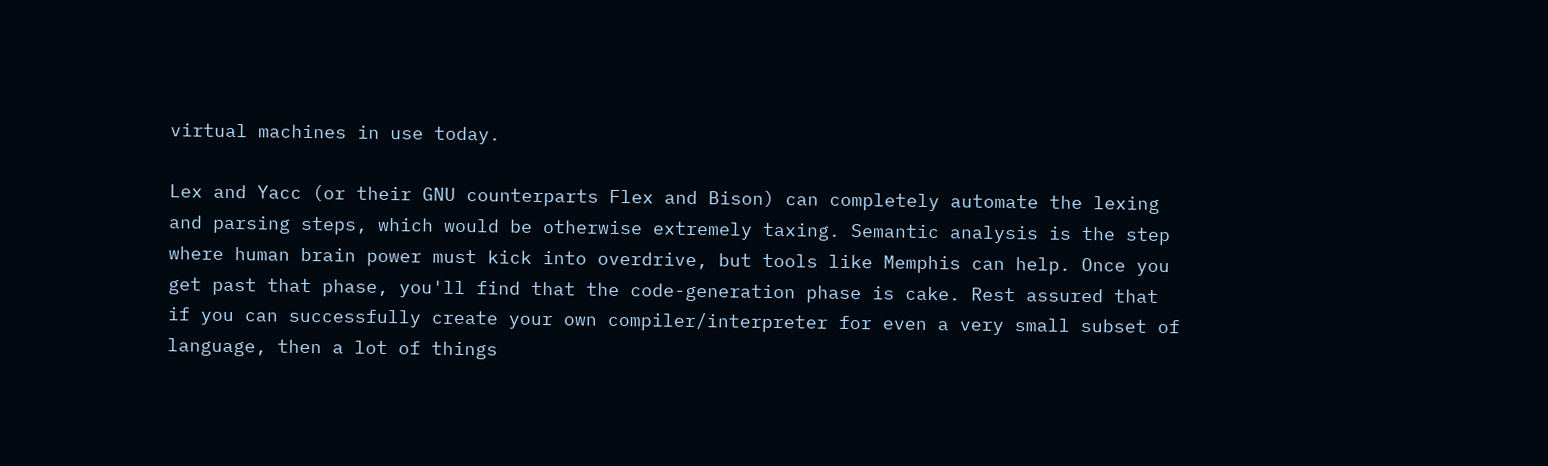virtual machines in use today.

Lex and Yacc (or their GNU counterparts Flex and Bison) can completely automate the lexing and parsing steps, which would be otherwise extremely taxing. Semantic analysis is the step where human brain power must kick into overdrive, but tools like Memphis can help. Once you get past that phase, you'll find that the code-generation phase is cake. Rest assured that if you can successfully create your own compiler/interpreter for even a very small subset of language, then a lot of things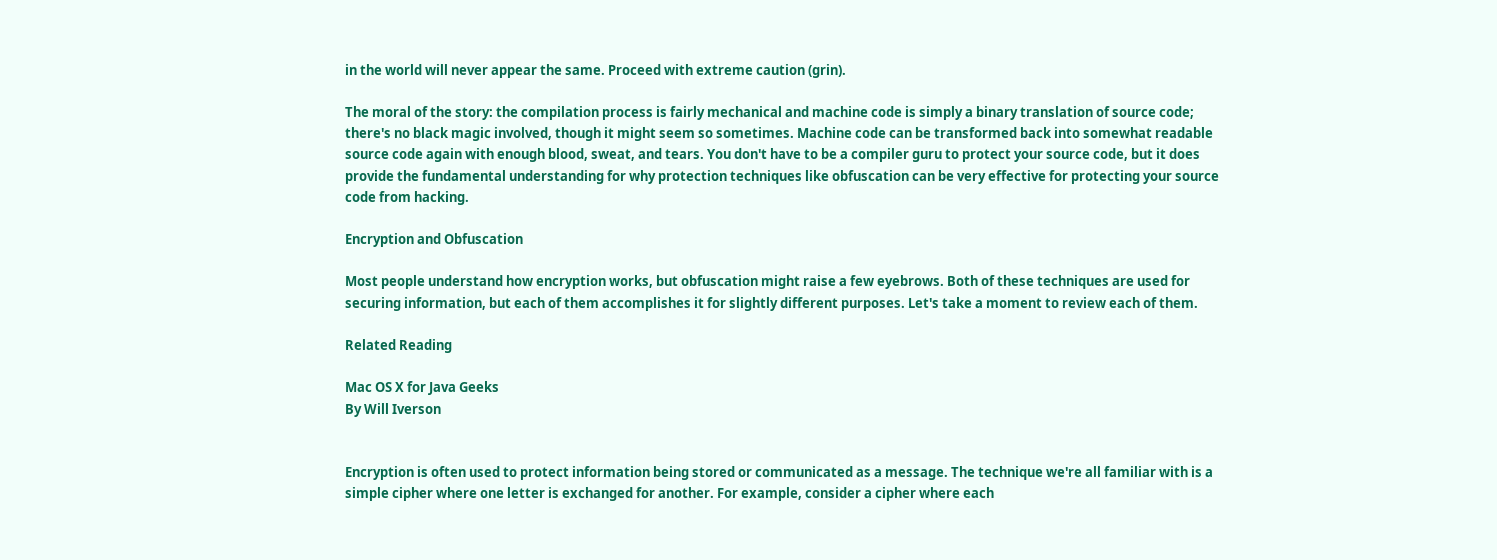in the world will never appear the same. Proceed with extreme caution (grin).

The moral of the story: the compilation process is fairly mechanical and machine code is simply a binary translation of source code; there's no black magic involved, though it might seem so sometimes. Machine code can be transformed back into somewhat readable source code again with enough blood, sweat, and tears. You don't have to be a compiler guru to protect your source code, but it does provide the fundamental understanding for why protection techniques like obfuscation can be very effective for protecting your source code from hacking.

Encryption and Obfuscation

Most people understand how encryption works, but obfuscation might raise a few eyebrows. Both of these techniques are used for securing information, but each of them accomplishes it for slightly different purposes. Let's take a moment to review each of them.

Related Reading

Mac OS X for Java Geeks
By Will Iverson


Encryption is often used to protect information being stored or communicated as a message. The technique we're all familiar with is a simple cipher where one letter is exchanged for another. For example, consider a cipher where each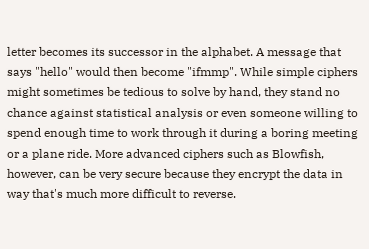letter becomes its successor in the alphabet. A message that says "hello" would then become "ifmmp". While simple ciphers might sometimes be tedious to solve by hand, they stand no chance against statistical analysis or even someone willing to spend enough time to work through it during a boring meeting or a plane ride. More advanced ciphers such as Blowfish, however, can be very secure because they encrypt the data in way that's much more difficult to reverse.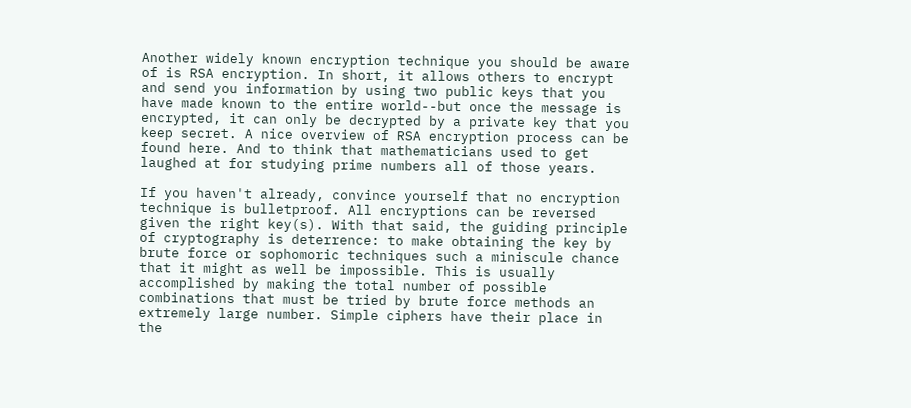Another widely known encryption technique you should be aware of is RSA encryption. In short, it allows others to encrypt and send you information by using two public keys that you have made known to the entire world--but once the message is encrypted, it can only be decrypted by a private key that you keep secret. A nice overview of RSA encryption process can be found here. And to think that mathematicians used to get laughed at for studying prime numbers all of those years.

If you haven't already, convince yourself that no encryption technique is bulletproof. All encryptions can be reversed given the right key(s). With that said, the guiding principle of cryptography is deterrence: to make obtaining the key by brute force or sophomoric techniques such a miniscule chance that it might as well be impossible. This is usually accomplished by making the total number of possible combinations that must be tried by brute force methods an extremely large number. Simple ciphers have their place in the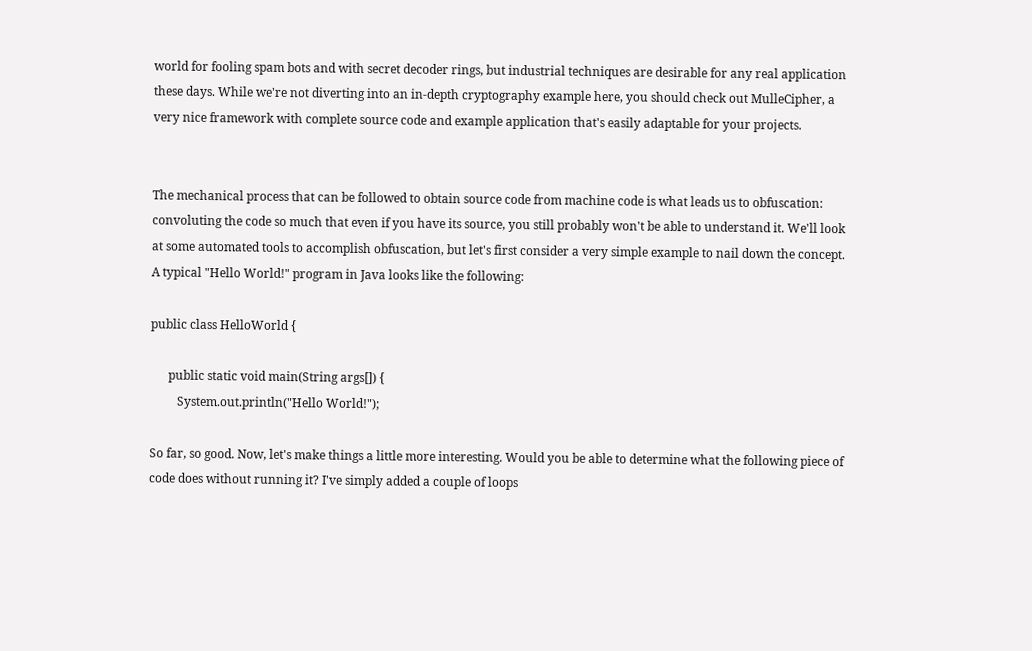world for fooling spam bots and with secret decoder rings, but industrial techniques are desirable for any real application these days. While we're not diverting into an in-depth cryptography example here, you should check out MulleCipher, a very nice framework with complete source code and example application that's easily adaptable for your projects.


The mechanical process that can be followed to obtain source code from machine code is what leads us to obfuscation: convoluting the code so much that even if you have its source, you still probably won't be able to understand it. We'll look at some automated tools to accomplish obfuscation, but let's first consider a very simple example to nail down the concept. A typical "Hello World!" program in Java looks like the following:

public class HelloWorld {

      public static void main(String args[]) {
         System.out.println("Hello World!");

So far, so good. Now, let's make things a little more interesting. Would you be able to determine what the following piece of code does without running it? I've simply added a couple of loops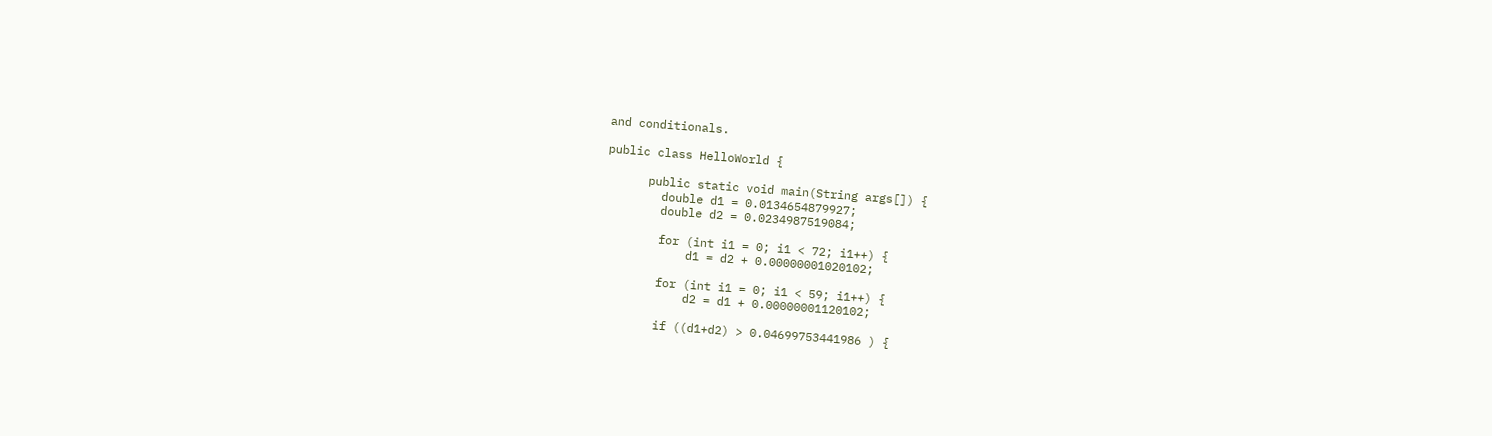and conditionals.

public class HelloWorld {

      public static void main(String args[]) {
        double d1 = 0.0134654879927;
        double d2 = 0.0234987519084;

        for (int i1 = 0; i1 < 72; i1++) {
            d1 = d2 + 0.00000001020102;

        for (int i1 = 0; i1 < 59; i1++) {
            d2 = d1 + 0.00000001120102;

        if ((d1+d2) > 0.04699753441986 ) {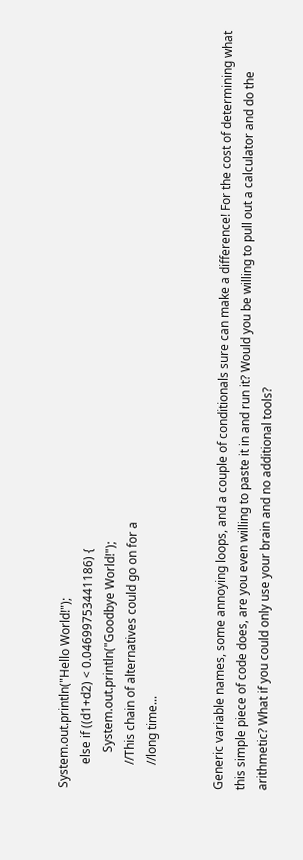System.out.println("Hello World!");
        else if ((d1+d2) < 0.04699753441186) {
            System.out.println("Goodbye World!");
        //This chain of alternatives could go on for a
        //long time...


Generic variable names, some annoying loops, and a couple of conditionals sure can make a difference! For the cost of determining what this simple piece of code does, are you even willing to paste it in and run it? Would you be willing to pull out a calculator and do the arithmetic? What if you could only use your brain and no additional tools?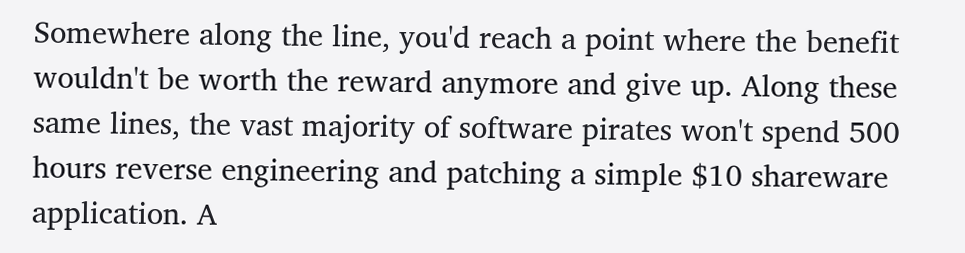Somewhere along the line, you'd reach a point where the benefit wouldn't be worth the reward anymore and give up. Along these same lines, the vast majority of software pirates won't spend 500 hours reverse engineering and patching a simple $10 shareware application. A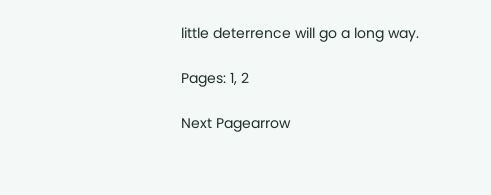little deterrence will go a long way.

Pages: 1, 2

Next Pagearrow